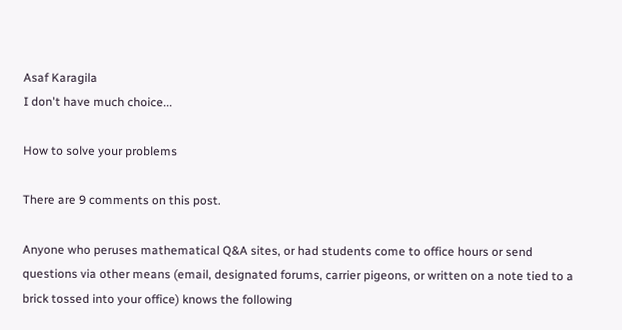Asaf Karagila
I don't have much choice...

How to solve your problems

There are 9 comments on this post.

Anyone who peruses mathematical Q&A sites, or had students come to office hours or send questions via other means (email, designated forums, carrier pigeons, or written on a note tied to a brick tossed into your office) knows the following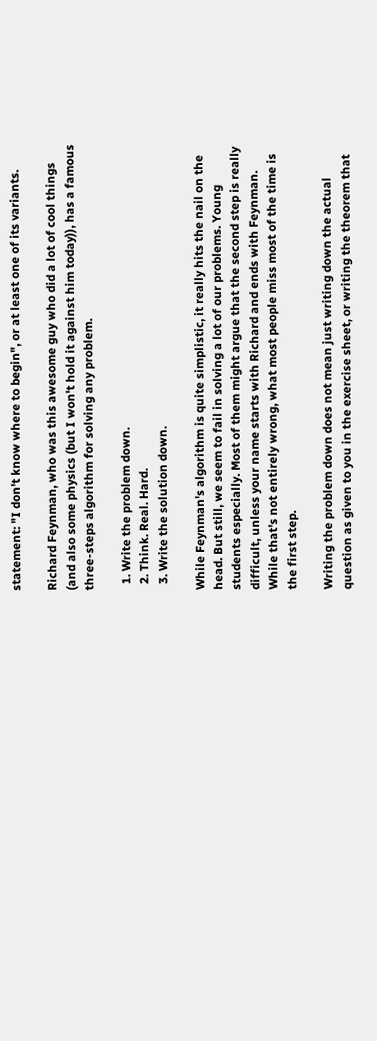statement: "I don't know where to begin", or at least one of its variants.

Richard Feynman, who was this awesome guy who did a lot of cool things (and also some physics (but I won't hold it against him today)), has a famous three-steps algorithm for solving any problem.

  1. Write the problem down.
  2. Think. Real. Hard.
  3. Write the solution down.

While Feynman's algorithm is quite simplistic, it really hits the nail on the head. But still, we seem to fail in solving a lot of our problems. Young students especially. Most of them might argue that the second step is really difficult, unless your name starts with Richard and ends with Feynman. While that's not entirely wrong, what most people miss most of the time is the first step.

Writing the problem down does not mean just writing down the actual question as given to you in the exercise sheet, or writing the theorem that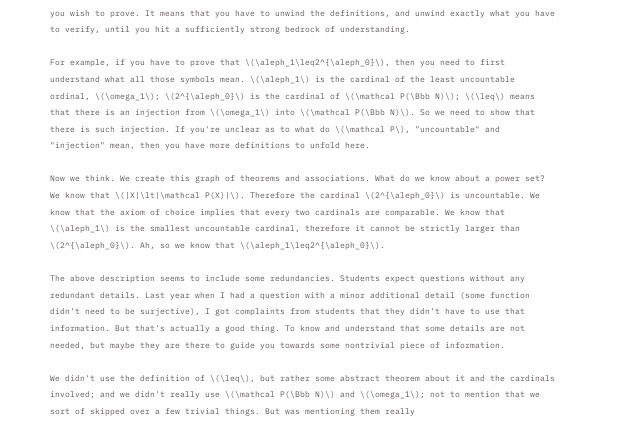you wish to prove. It means that you have to unwind the definitions, and unwind exactly what you have to verify, until you hit a sufficiently strong bedrock of understanding.

For example, if you have to prove that \(\aleph_1\leq2^{\aleph_0}\), then you need to first understand what all those symbols mean. \(\aleph_1\) is the cardinal of the least uncountable ordinal, \(\omega_1\); \(2^{\aleph_0}\) is the cardinal of \(\mathcal P(\Bbb N)\); \(\leq\) means that there is an injection from \(\omega_1\) into \(\mathcal P(\Bbb N)\). So we need to show that there is such injection. If you're unclear as to what do \(\mathcal P\), "uncountable" and "injection" mean, then you have more definitions to unfold here.

Now we think. We create this graph of theorems and associations. What do we know about a power set? We know that \(|X|\lt|\mathcal P(X)|\). Therefore the cardinal \(2^{\aleph_0}\) is uncountable. We know that the axiom of choice implies that every two cardinals are comparable. We know that \(\aleph_1\) is the smallest uncountable cardinal, therefore it cannot be strictly larger than \(2^{\aleph_0}\). Ah, so we know that \(\aleph_1\leq2^{\aleph_0}\).

The above description seems to include some redundancies. Students expect questions without any redundant details. Last year when I had a question with a minor additional detail (some function didn't need to be surjective), I got complaints from students that they didn't have to use that information. But that's actually a good thing. To know and understand that some details are not needed, but maybe they are there to guide you towards some nontrivial piece of information.

We didn't use the definition of \(\leq\), but rather some abstract theorem about it and the cardinals involved; and we didn't really use \(\mathcal P(\Bbb N)\) and \(\omega_1\); not to mention that we sort of skipped over a few trivial things. But was mentioning them really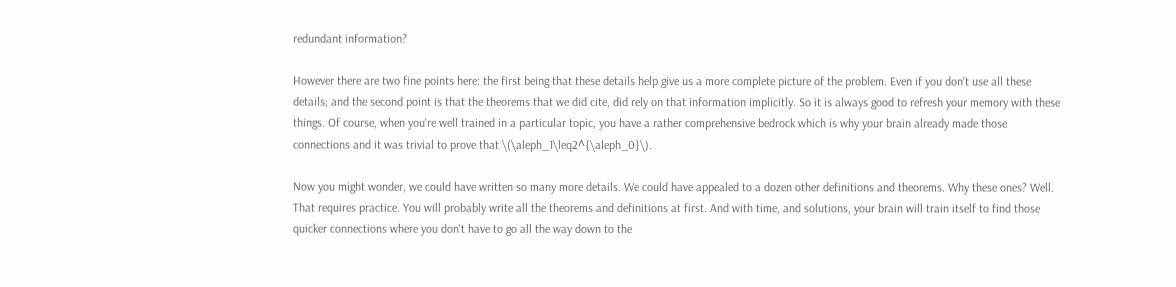redundant information?

However there are two fine points here: the first being that these details help give us a more complete picture of the problem. Even if you don't use all these details; and the second point is that the theorems that we did cite, did rely on that information implicitly. So it is always good to refresh your memory with these things. Of course, when you're well trained in a particular topic, you have a rather comprehensive bedrock which is why your brain already made those connections and it was trivial to prove that \(\aleph_1\leq2^{\aleph_0}\).

Now you might wonder, we could have written so many more details. We could have appealed to a dozen other definitions and theorems. Why these ones? Well. That requires practice. You will probably write all the theorems and definitions at first. And with time, and solutions, your brain will train itself to find those quicker connections where you don't have to go all the way down to the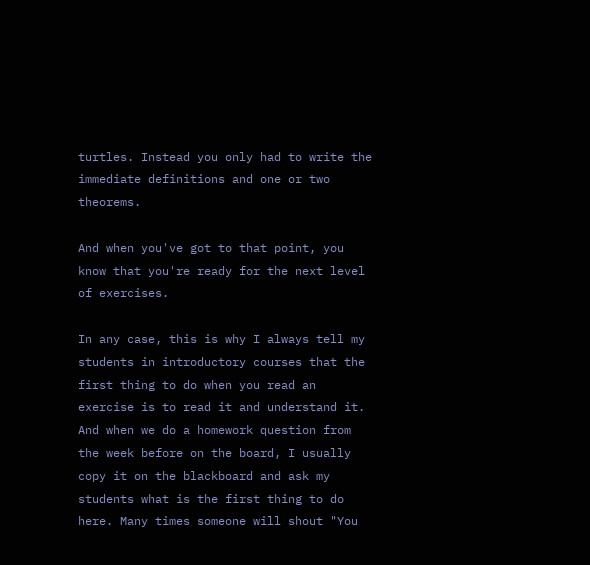turtles. Instead you only had to write the immediate definitions and one or two theorems.

And when you've got to that point, you know that you're ready for the next level of exercises.

In any case, this is why I always tell my students in introductory courses that the first thing to do when you read an exercise is to read it and understand it. And when we do a homework question from the week before on the board, I usually copy it on the blackboard and ask my students what is the first thing to do here. Many times someone will shout "You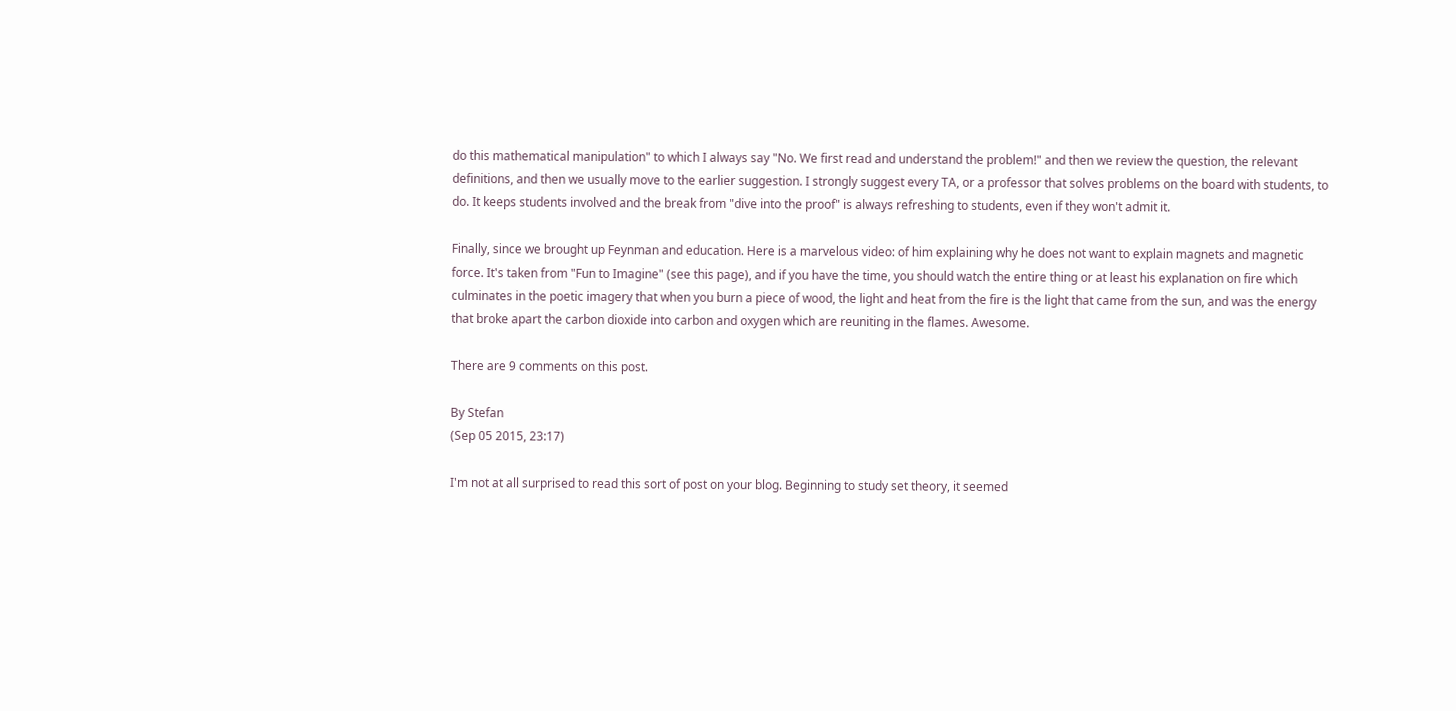do this mathematical manipulation" to which I always say "No. We first read and understand the problem!" and then we review the question, the relevant definitions, and then we usually move to the earlier suggestion. I strongly suggest every TA, or a professor that solves problems on the board with students, to do. It keeps students involved and the break from "dive into the proof" is always refreshing to students, even if they won't admit it.

Finally, since we brought up Feynman and education. Here is a marvelous video: of him explaining why he does not want to explain magnets and magnetic force. It's taken from "Fun to Imagine" (see this page), and if you have the time, you should watch the entire thing or at least his explanation on fire which culminates in the poetic imagery that when you burn a piece of wood, the light and heat from the fire is the light that came from the sun, and was the energy that broke apart the carbon dioxide into carbon and oxygen which are reuniting in the flames. Awesome.

There are 9 comments on this post.

By Stefan
(Sep 05 2015, 23:17)

I'm not at all surprised to read this sort of post on your blog. Beginning to study set theory, it seemed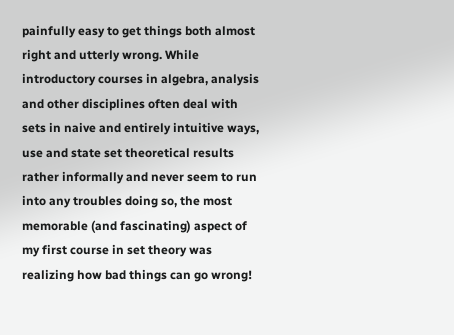painfully easy to get things both almost right and utterly wrong. While introductory courses in algebra, analysis and other disciplines often deal with sets in naive and entirely intuitive ways, use and state set theoretical results rather informally and never seem to run into any troubles doing so, the most memorable (and fascinating) aspect of my first course in set theory was realizing how bad things can go wrong!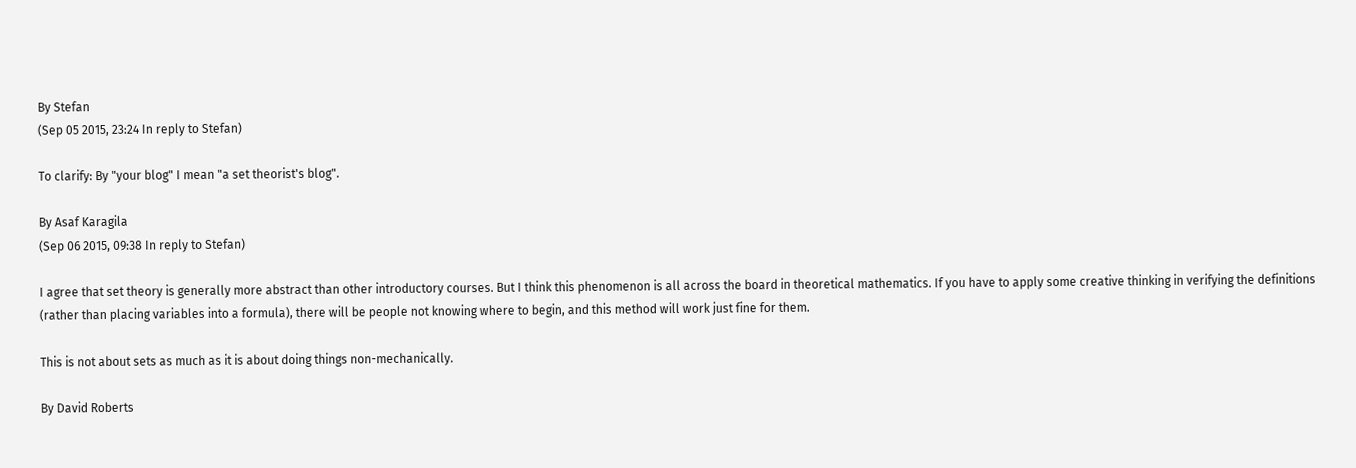By Stefan
(Sep 05 2015, 23:24 In reply to Stefan)

To clarify: By "your blog" I mean "a set theorist's blog".

By Asaf Karagila
(Sep 06 2015, 09:38 In reply to Stefan)

I agree that set theory is generally more abstract than other introductory courses. But I think this phenomenon is all across the board in theoretical mathematics. If you have to apply some creative thinking in verifying the definitions (rather than placing variables into a formula), there will be people not knowing where to begin, and this method will work just fine for them.

This is not about sets as much as it is about doing things non-mechanically.

By David Roberts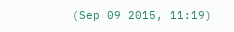(Sep 09 2015, 11:19)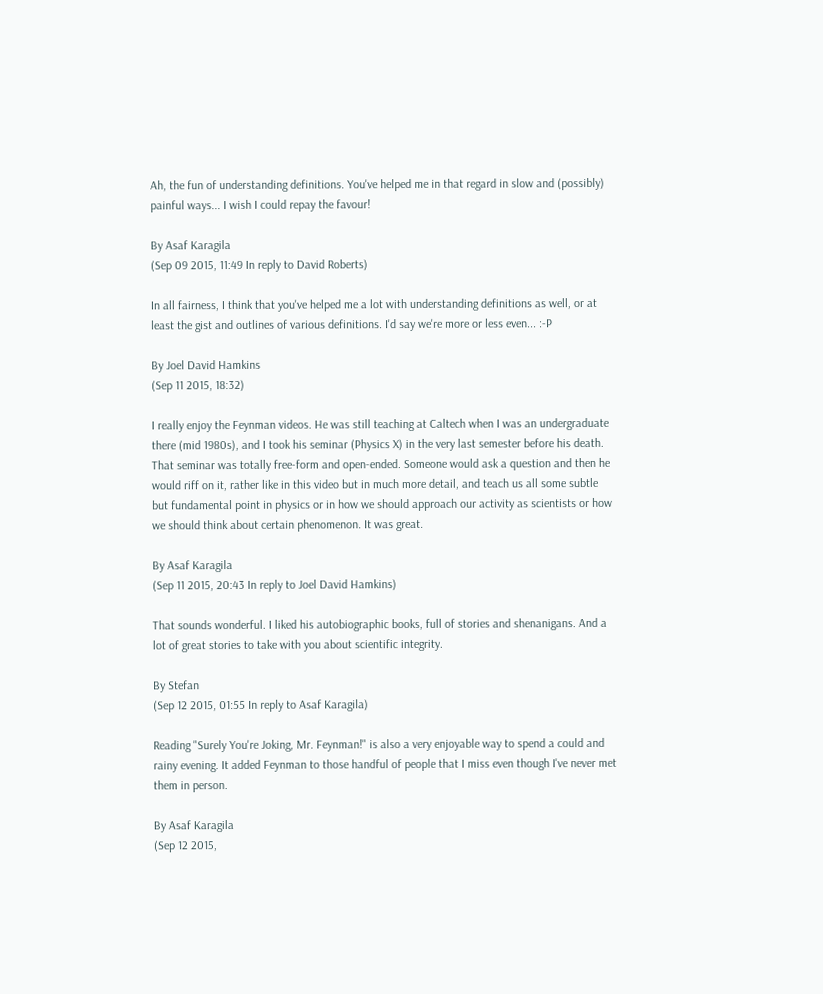Ah, the fun of understanding definitions. You've helped me in that regard in slow and (possibly) painful ways... I wish I could repay the favour!

By Asaf Karagila
(Sep 09 2015, 11:49 In reply to David Roberts)

In all fairness, I think that you've helped me a lot with understanding definitions as well, or at least the gist and outlines of various definitions. I'd say we're more or less even... :-P

By Joel David Hamkins
(Sep 11 2015, 18:32)

I really enjoy the Feynman videos. He was still teaching at Caltech when I was an undergraduate there (mid 1980s), and I took his seminar (Physics X) in the very last semester before his death. That seminar was totally free-form and open-ended. Someone would ask a question and then he would riff on it, rather like in this video but in much more detail, and teach us all some subtle but fundamental point in physics or in how we should approach our activity as scientists or how we should think about certain phenomenon. It was great.

By Asaf Karagila
(Sep 11 2015, 20:43 In reply to Joel David Hamkins)

That sounds wonderful. I liked his autobiographic books, full of stories and shenanigans. And a lot of great stories to take with you about scientific integrity.

By Stefan
(Sep 12 2015, 01:55 In reply to Asaf Karagila)

Reading "Surely You're Joking, Mr. Feynman!" is also a very enjoyable way to spend a could and rainy evening. It added Feynman to those handful of people that I miss even though I've never met them in person.

By Asaf Karagila
(Sep 12 2015,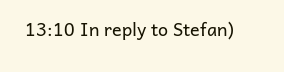13:10 In reply to Stefan)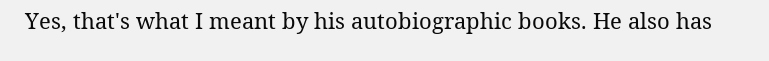Yes, that's what I meant by his autobiographic books. He also has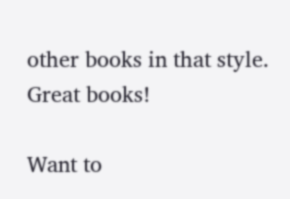other books in that style. Great books!

Want to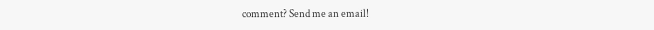comment? Send me an email!